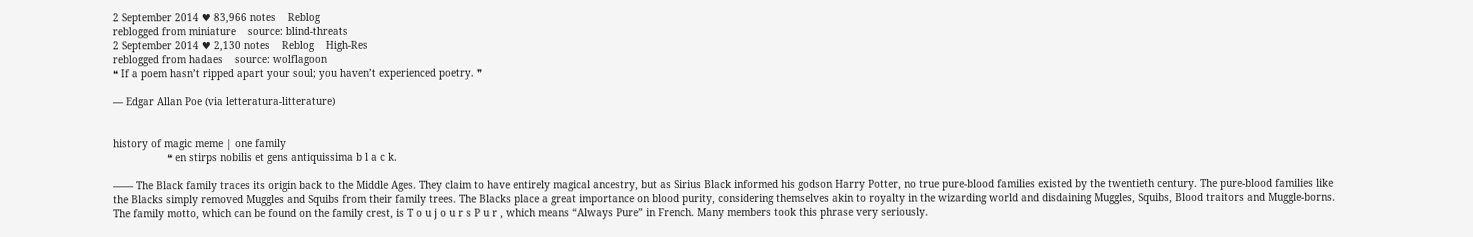2 September 2014 ♥ 83,966 notes    Reblog
reblogged from miniature    source: blind-threats
2 September 2014 ♥ 2,130 notes    Reblog    High-Res
reblogged from hadaes    source: wolflagoon
❝ If a poem hasn’t ripped apart your soul; you haven’t experienced poetry. ❞

— Edgar Allan Poe (via letteratura-litterature)


history of magic meme | one family
                  ❝ en stirps nobilis et gens antiquissima b l a c k.

–––– The Black family traces its origin back to the Middle Ages. They claim to have entirely magical ancestry, but as Sirius Black informed his godson Harry Potter, no true pure-blood families existed by the twentieth century. The pure-blood families like the Blacks simply removed Muggles and Squibs from their family trees. The Blacks place a great importance on blood purity, considering themselves akin to royalty in the wizarding world and disdaining Muggles, Squibs, Blood traitors and Muggle-borns. The family motto, which can be found on the family crest, is T o u j o u r s P u r , which means “Always Pure” in French. Many members took this phrase very seriously.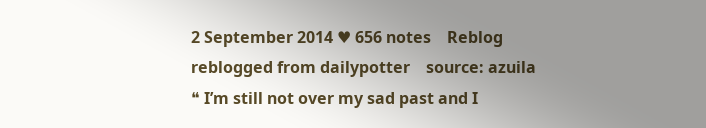2 September 2014 ♥ 656 notes    Reblog
reblogged from dailypotter    source: azuila
❝ I’m still not over my sad past and I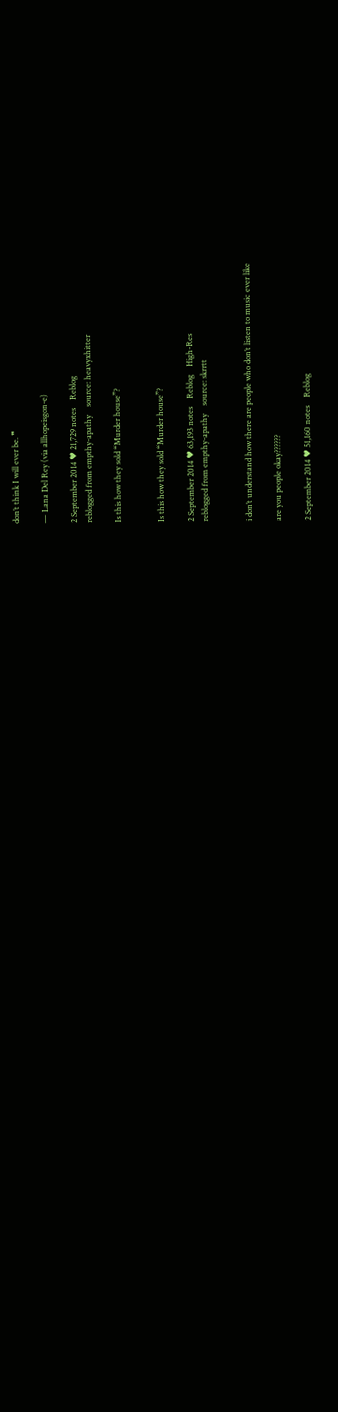don’t think I will ever be. ❞

— Lana Del Rey (via allhopeisgon-e)

2 September 2014 ♥ 21,729 notes    Reblog
reblogged from empthy-apathy    source: heavyxhitter

Is this how they sold “Murder house”?


Is this how they sold “Murder house”?

2 September 2014 ♥ 63,193 notes    Reblog    High-Res
reblogged from empthy-apathy    source: skrrtt


i don’t understand how there are people who don’t listen to music ever like

are you people okay??????

2 September 2014 ♥ 51,160 notes    Reblog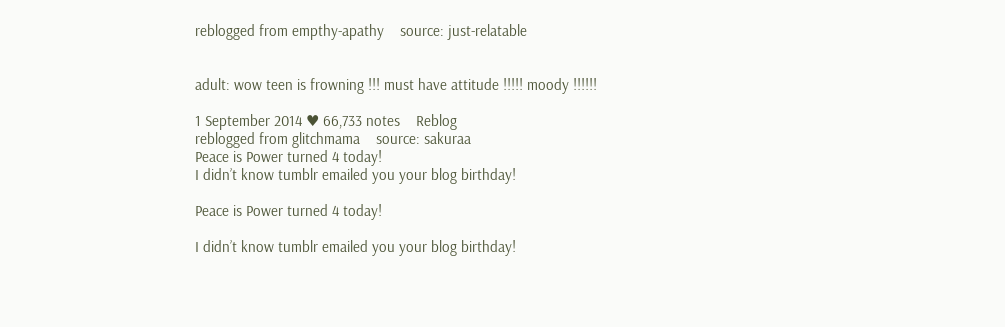reblogged from empthy-apathy    source: just-relatable


adult: wow teen is frowning !!! must have attitude !!!!! moody !!!!!!

1 September 2014 ♥ 66,733 notes    Reblog
reblogged from glitchmama    source: sakuraa
Peace is Power turned 4 today!
I didn’t know tumblr emailed you your blog birthday!

Peace is Power turned 4 today!

I didn’t know tumblr emailed you your blog birthday!